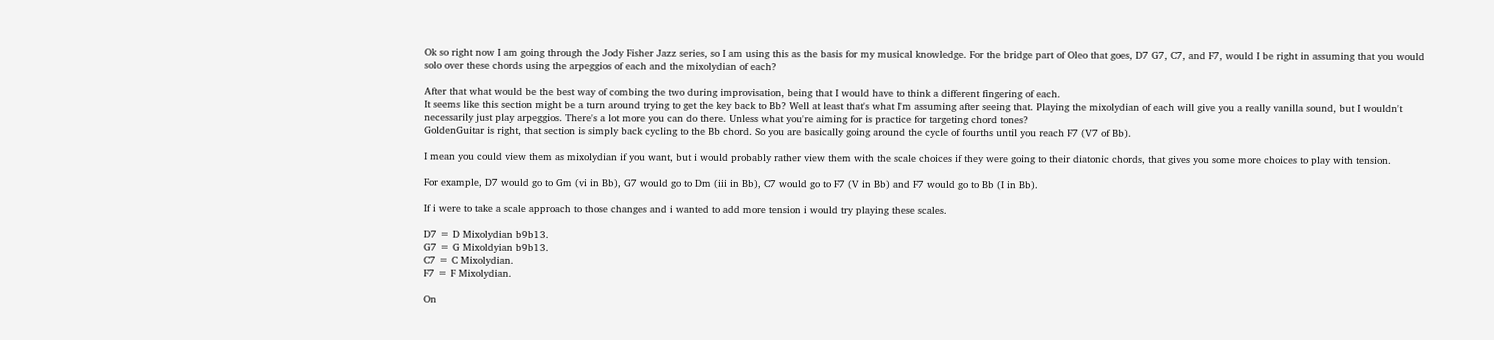Ok so right now I am going through the Jody Fisher Jazz series, so I am using this as the basis for my musical knowledge. For the bridge part of Oleo that goes, D7 G7, C7, and F7, would I be right in assuming that you would solo over these chords using the arpeggios of each and the mixolydian of each?

After that what would be the best way of combing the two during improvisation, being that I would have to think a different fingering of each.
It seems like this section might be a turn around trying to get the key back to Bb? Well at least that's what I'm assuming after seeing that. Playing the mixolydian of each will give you a really vanilla sound, but I wouldn't necessarily just play arpeggios. There's a lot more you can do there. Unless what you're aiming for is practice for targeting chord tones?
GoldenGuitar is right, that section is simply back cycling to the Bb chord. So you are basically going around the cycle of fourths until you reach F7 (V7 of Bb).

I mean you could view them as mixolydian if you want, but i would probably rather view them with the scale choices if they were going to their diatonic chords, that gives you some more choices to play with tension.

For example, D7 would go to Gm (vi in Bb), G7 would go to Dm (iii in Bb), C7 would go to F7 (V in Bb) and F7 would go to Bb (I in Bb).

If i were to take a scale approach to those changes and i wanted to add more tension i would try playing these scales.

D7 = D Mixolydian b9b13.
G7 = G Mixoldyian b9b13.
C7 = C Mixolydian.
F7 = F Mixolydian.

On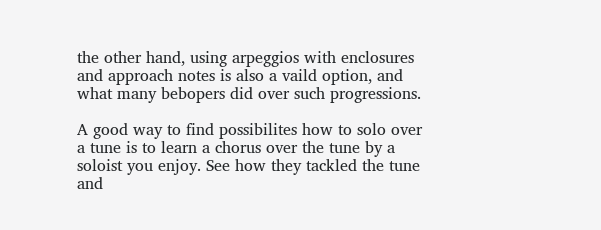the other hand, using arpeggios with enclosures and approach notes is also a vaild option, and what many bebopers did over such progressions.

A good way to find possibilites how to solo over a tune is to learn a chorus over the tune by a soloist you enjoy. See how they tackled the tune and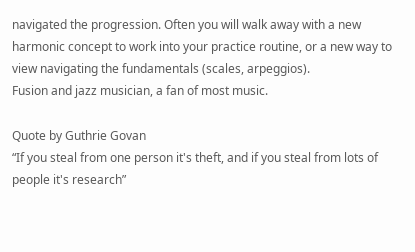navigated the progression. Often you will walk away with a new harmonic concept to work into your practice routine, or a new way to view navigating the fundamentals (scales, arpeggios).
Fusion and jazz musician, a fan of most music.

Quote by Guthrie Govan
“If you steal from one person it's theft, and if you steal from lots of people it's research”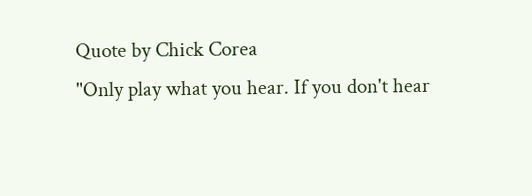Quote by Chick Corea
"Only play what you hear. If you don't hear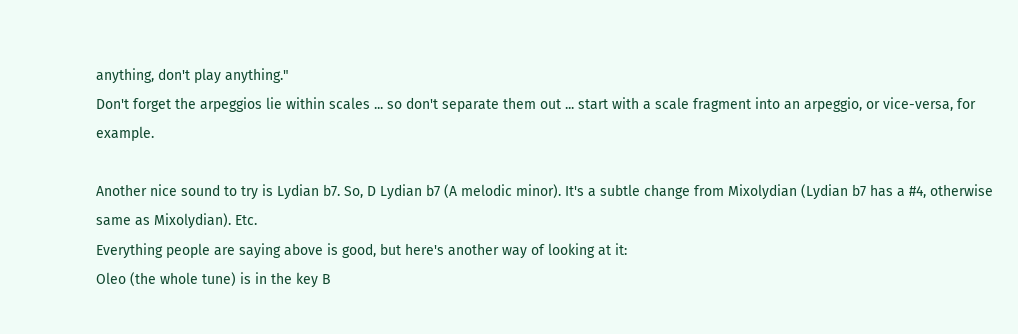anything, don't play anything."
Don't forget the arpeggios lie within scales ... so don't separate them out ... start with a scale fragment into an arpeggio, or vice-versa, for example.

Another nice sound to try is Lydian b7. So, D Lydian b7 (A melodic minor). It's a subtle change from Mixolydian (Lydian b7 has a #4, otherwise same as Mixolydian). Etc.
Everything people are saying above is good, but here's another way of looking at it:
Oleo (the whole tune) is in the key B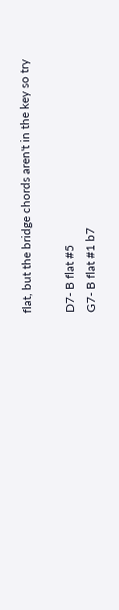flat, but the bridge chords aren't in the key so try

D7- B flat #5
G7- B flat #1 b7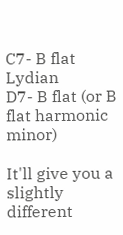C7- B flat Lydian
D7- B flat (or B flat harmonic minor)

It'll give you a slightly different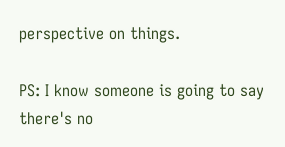perspective on things.

PS: I know someone is going to say there's no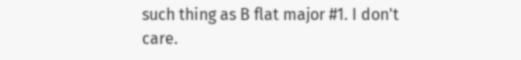such thing as B flat major #1. I don't care.